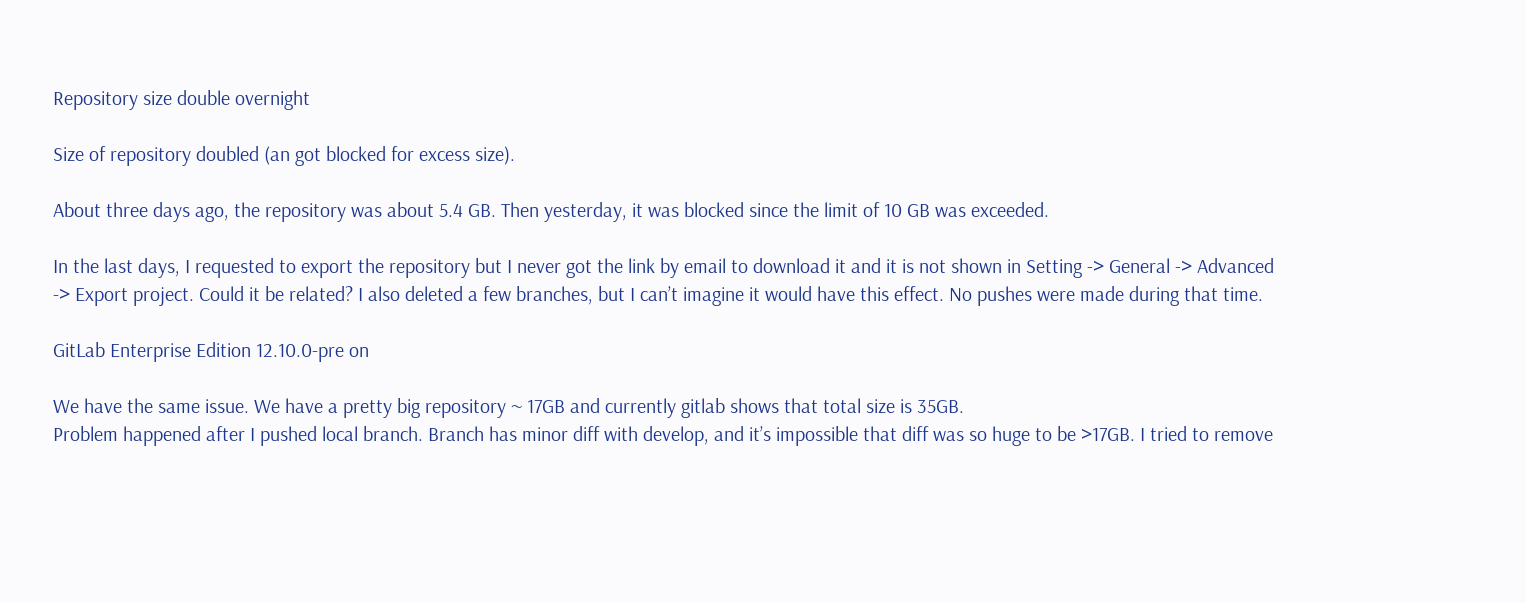Repository size double overnight

Size of repository doubled (an got blocked for excess size).

About three days ago, the repository was about 5.4 GB. Then yesterday, it was blocked since the limit of 10 GB was exceeded.

In the last days, I requested to export the repository but I never got the link by email to download it and it is not shown in Setting -> General -> Advanced -> Export project. Could it be related? I also deleted a few branches, but I can’t imagine it would have this effect. No pushes were made during that time.

GitLab Enterprise Edition 12.10.0-pre on

We have the same issue. We have a pretty big repository ~ 17GB and currently gitlab shows that total size is 35GB.
Problem happened after I pushed local branch. Branch has minor diff with develop, and it’s impossible that diff was so huge to be >17GB. I tried to remove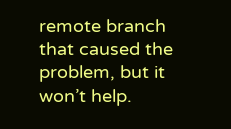remote branch that caused the problem, but it won’t help.